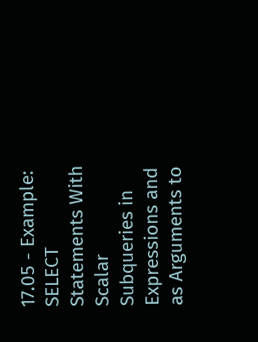17.05 - Example: SELECT Statements With Scalar Subqueries in Expressions and as Arguments to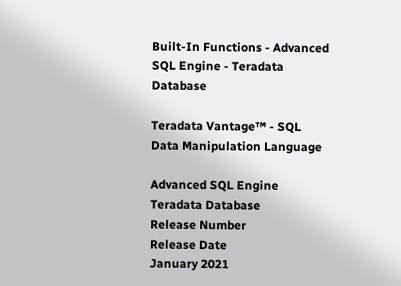Built-In Functions - Advanced SQL Engine - Teradata Database

Teradata Vantage™ - SQL Data Manipulation Language

Advanced SQL Engine
Teradata Database
Release Number
Release Date
January 2021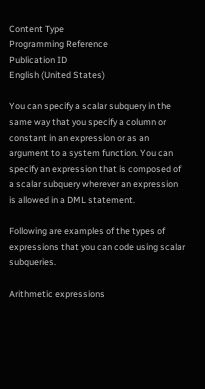Content Type
Programming Reference
Publication ID
English (United States)

You can specify a scalar subquery in the same way that you specify a column or constant in an expression or as an argument to a system function. You can specify an expression that is composed of a scalar subquery wherever an expression is allowed in a DML statement.

Following are examples of the types of expressions that you can code using scalar subqueries.

Arithmetic expressions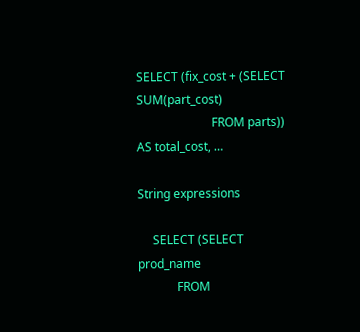SELECT (fix_cost + (SELECT SUM(part_cost)
                         FROM parts)) AS total_cost, …

String expressions

     SELECT (SELECT prod_name
             FROM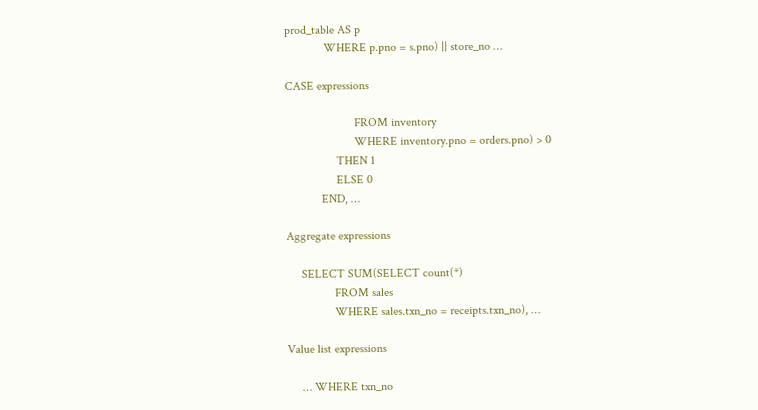prod_table AS p
             WHERE p.pno = s.pno) || store_no …

CASE expressions

                       FROM inventory
                       WHERE inventory.pno = orders.pno) > 0
                 THEN 1
                 ELSE 0
            END, …

Aggregate expressions

     SELECT SUM(SELECT count(*)
                FROM sales
                WHERE sales.txn_no = receipts.txn_no), …

Value list expressions

     … WHERE txn_no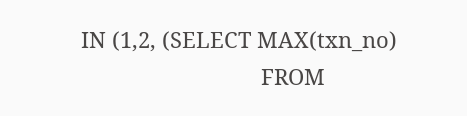IN (1,2, (SELECT MAX(txn_no)
                              FROM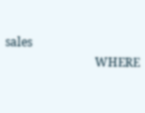sales
                              WHERE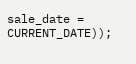sale_date = CURRENT_DATE));